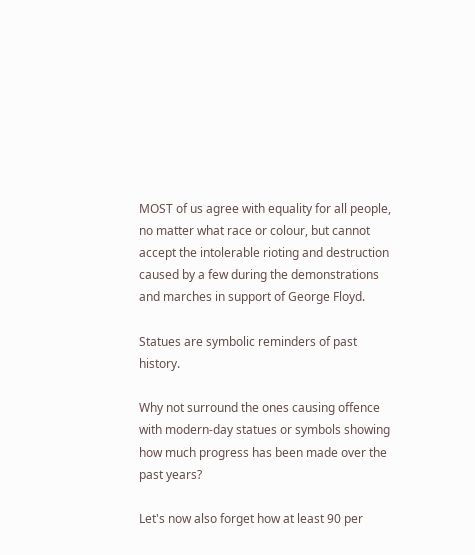MOST of us agree with equality for all people, no matter what race or colour, but cannot accept the intolerable rioting and destruction caused by a few during the demonstrations and marches in support of George Floyd.

Statues are symbolic reminders of past history.

Why not surround the ones causing offence with modern-day statues or symbols showing how much progress has been made over the past years?

Let's now also forget how at least 90 per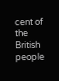cent of the British people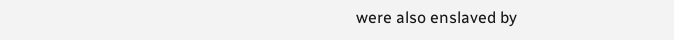were also enslaved by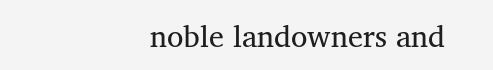noble landowners and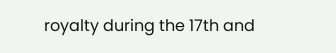royalty during the 17th and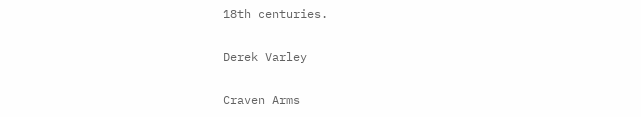18th centuries.

Derek Varley

Craven Arms